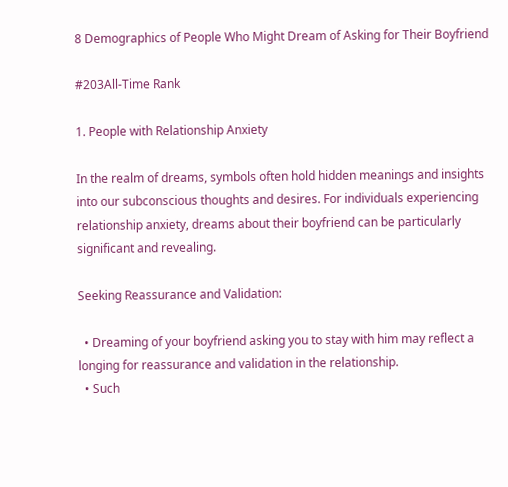8 Demographics of People Who Might Dream of Asking for Their Boyfriend

#203All-Time Rank

1. People with Relationship Anxiety

In the realm of dreams, symbols often hold hidden meanings and insights into our subconscious thoughts and desires. For individuals experiencing relationship anxiety, dreams about their boyfriend can be particularly significant and revealing.

Seeking Reassurance and Validation:

  • Dreaming of your boyfriend asking you to stay with him may reflect a longing for reassurance and validation in the relationship.
  • Such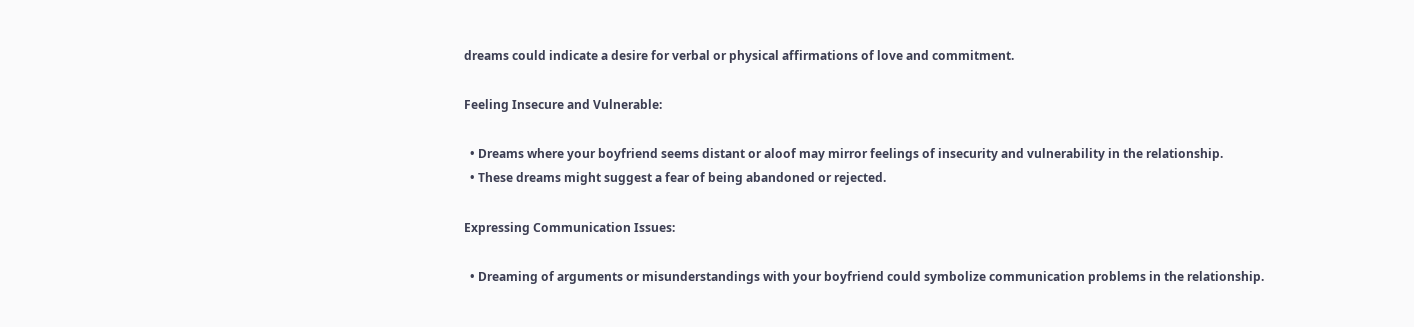dreams could indicate a desire for verbal or physical affirmations of love and commitment.

Feeling Insecure and Vulnerable:

  • Dreams where your boyfriend seems distant or aloof may mirror feelings of insecurity and vulnerability in the relationship.
  • These dreams might suggest a fear of being abandoned or rejected.

Expressing Communication Issues:

  • Dreaming of arguments or misunderstandings with your boyfriend could symbolize communication problems in the relationship.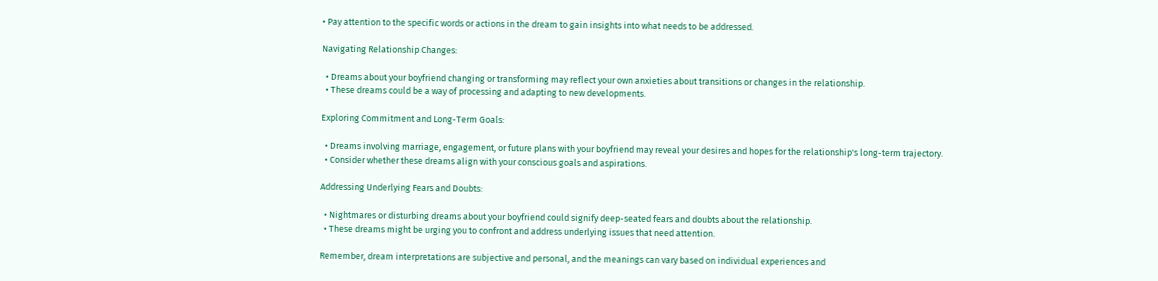• Pay attention to the specific words or actions in the dream to gain insights into what needs to be addressed.

Navigating Relationship Changes:

  • Dreams about your boyfriend changing or transforming may reflect your own anxieties about transitions or changes in the relationship.
  • These dreams could be a way of processing and adapting to new developments.

Exploring Commitment and Long-Term Goals:

  • Dreams involving marriage, engagement, or future plans with your boyfriend may reveal your desires and hopes for the relationship's long-term trajectory.
  • Consider whether these dreams align with your conscious goals and aspirations.

Addressing Underlying Fears and Doubts:

  • Nightmares or disturbing dreams about your boyfriend could signify deep-seated fears and doubts about the relationship.
  • These dreams might be urging you to confront and address underlying issues that need attention.

Remember, dream interpretations are subjective and personal, and the meanings can vary based on individual experiences and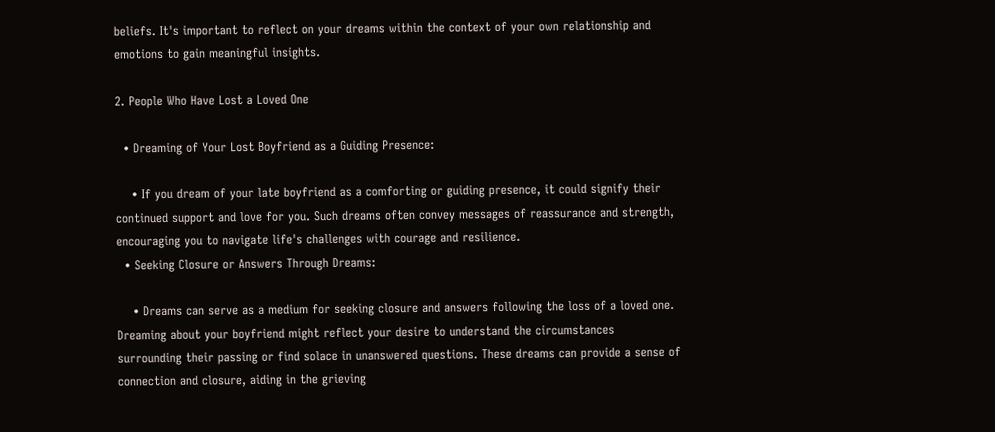beliefs. It's important to reflect on your dreams within the context of your own relationship and emotions to gain meaningful insights.

2. People Who Have Lost a Loved One

  • Dreaming of Your Lost Boyfriend as a Guiding Presence:

    • If you dream of your late boyfriend as a comforting or guiding presence, it could signify their continued support and love for you. Such dreams often convey messages of reassurance and strength, encouraging you to navigate life's challenges with courage and resilience.
  • Seeking Closure or Answers Through Dreams:

    • Dreams can serve as a medium for seeking closure and answers following the loss of a loved one. Dreaming about your boyfriend might reflect your desire to understand the circumstances surrounding their passing or find solace in unanswered questions. These dreams can provide a sense of connection and closure, aiding in the grieving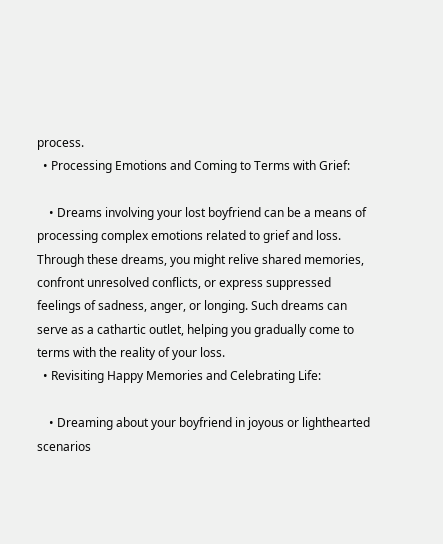process.
  • Processing Emotions and Coming to Terms with Grief:

    • Dreams involving your lost boyfriend can be a means of processing complex emotions related to grief and loss. Through these dreams, you might relive shared memories, confront unresolved conflicts, or express suppressed feelings of sadness, anger, or longing. Such dreams can serve as a cathartic outlet, helping you gradually come to terms with the reality of your loss.
  • Revisiting Happy Memories and Celebrating Life:

    • Dreaming about your boyfriend in joyous or lighthearted scenarios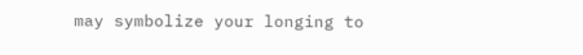may symbolize your longing to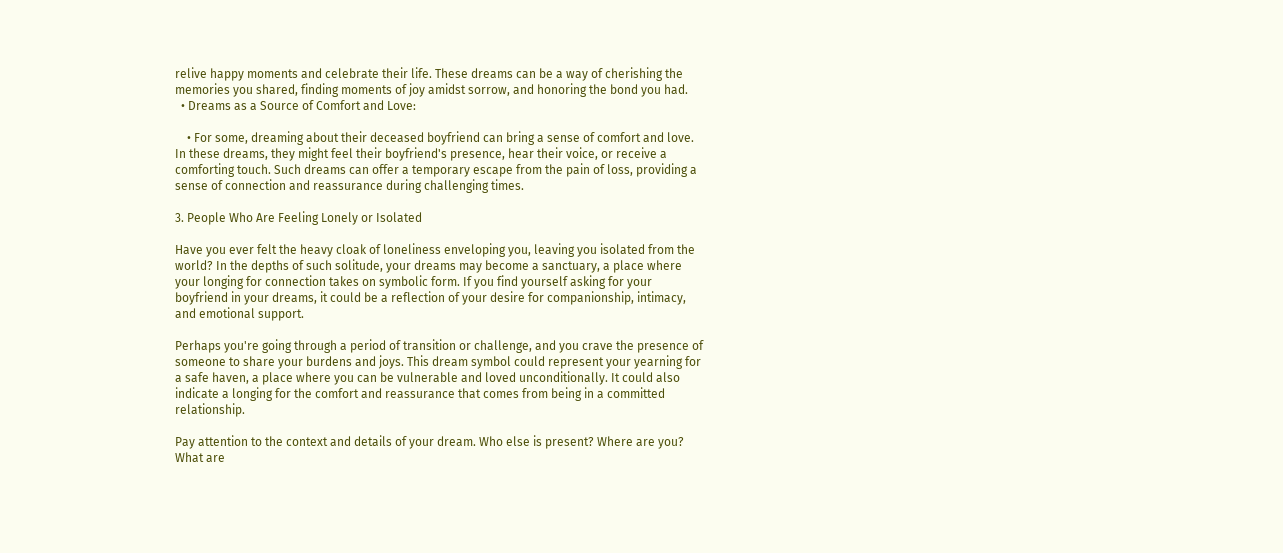relive happy moments and celebrate their life. These dreams can be a way of cherishing the memories you shared, finding moments of joy amidst sorrow, and honoring the bond you had.
  • Dreams as a Source of Comfort and Love:

    • For some, dreaming about their deceased boyfriend can bring a sense of comfort and love. In these dreams, they might feel their boyfriend's presence, hear their voice, or receive a comforting touch. Such dreams can offer a temporary escape from the pain of loss, providing a sense of connection and reassurance during challenging times.

3. People Who Are Feeling Lonely or Isolated

Have you ever felt the heavy cloak of loneliness enveloping you, leaving you isolated from the world? In the depths of such solitude, your dreams may become a sanctuary, a place where your longing for connection takes on symbolic form. If you find yourself asking for your boyfriend in your dreams, it could be a reflection of your desire for companionship, intimacy, and emotional support.

Perhaps you're going through a period of transition or challenge, and you crave the presence of someone to share your burdens and joys. This dream symbol could represent your yearning for a safe haven, a place where you can be vulnerable and loved unconditionally. It could also indicate a longing for the comfort and reassurance that comes from being in a committed relationship.

Pay attention to the context and details of your dream. Who else is present? Where are you? What are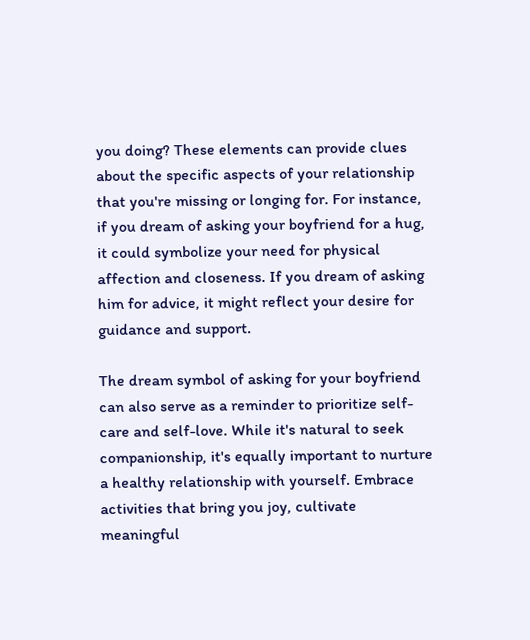you doing? These elements can provide clues about the specific aspects of your relationship that you're missing or longing for. For instance, if you dream of asking your boyfriend for a hug, it could symbolize your need for physical affection and closeness. If you dream of asking him for advice, it might reflect your desire for guidance and support.

The dream symbol of asking for your boyfriend can also serve as a reminder to prioritize self-care and self-love. While it's natural to seek companionship, it's equally important to nurture a healthy relationship with yourself. Embrace activities that bring you joy, cultivate meaningful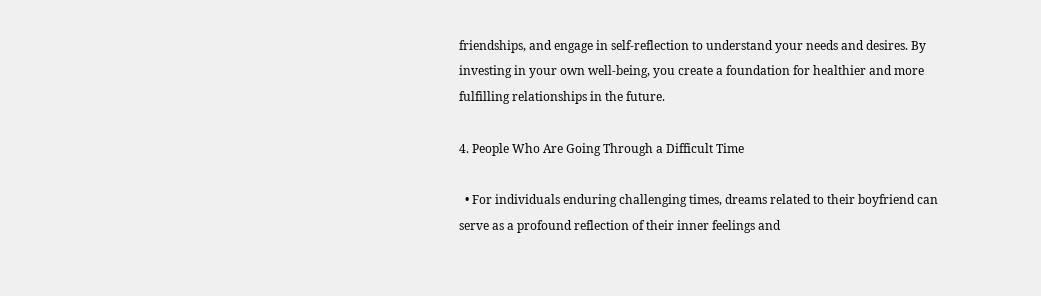friendships, and engage in self-reflection to understand your needs and desires. By investing in your own well-being, you create a foundation for healthier and more fulfilling relationships in the future.

4. People Who Are Going Through a Difficult Time

  • For individuals enduring challenging times, dreams related to their boyfriend can serve as a profound reflection of their inner feelings and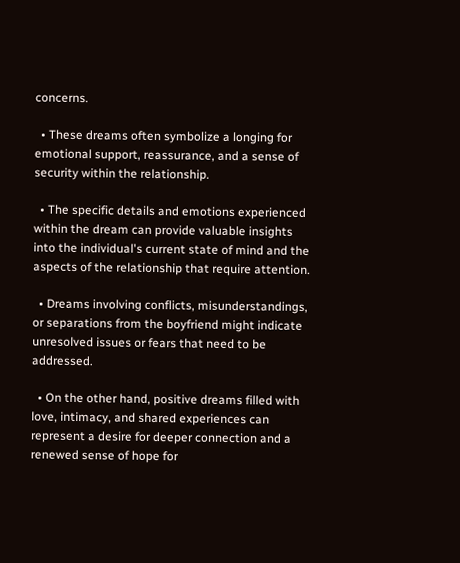concerns.

  • These dreams often symbolize a longing for emotional support, reassurance, and a sense of security within the relationship.

  • The specific details and emotions experienced within the dream can provide valuable insights into the individual's current state of mind and the aspects of the relationship that require attention.

  • Dreams involving conflicts, misunderstandings, or separations from the boyfriend might indicate unresolved issues or fears that need to be addressed.

  • On the other hand, positive dreams filled with love, intimacy, and shared experiences can represent a desire for deeper connection and a renewed sense of hope for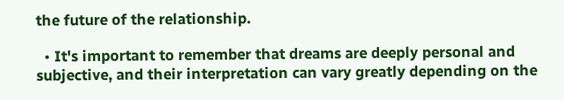the future of the relationship.

  • It's important to remember that dreams are deeply personal and subjective, and their interpretation can vary greatly depending on the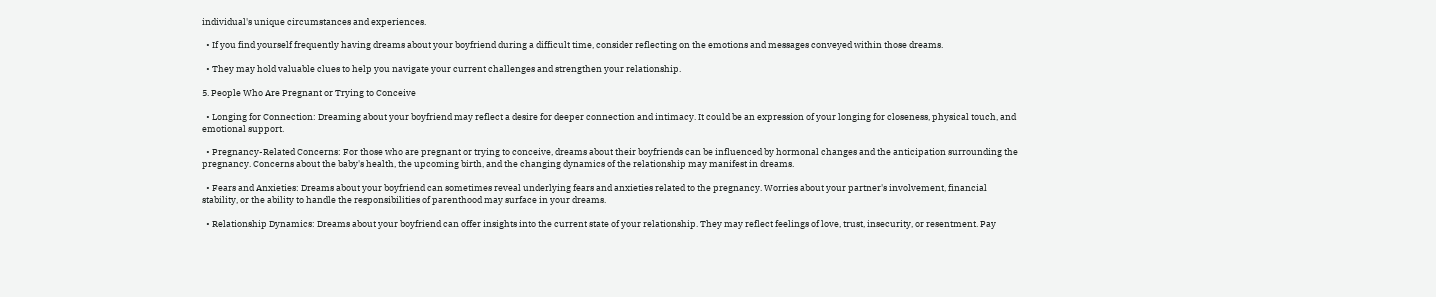individual's unique circumstances and experiences.

  • If you find yourself frequently having dreams about your boyfriend during a difficult time, consider reflecting on the emotions and messages conveyed within those dreams.

  • They may hold valuable clues to help you navigate your current challenges and strengthen your relationship.

5. People Who Are Pregnant or Trying to Conceive

  • Longing for Connection: Dreaming about your boyfriend may reflect a desire for deeper connection and intimacy. It could be an expression of your longing for closeness, physical touch, and emotional support.

  • Pregnancy-Related Concerns: For those who are pregnant or trying to conceive, dreams about their boyfriends can be influenced by hormonal changes and the anticipation surrounding the pregnancy. Concerns about the baby's health, the upcoming birth, and the changing dynamics of the relationship may manifest in dreams.

  • Fears and Anxieties: Dreams about your boyfriend can sometimes reveal underlying fears and anxieties related to the pregnancy. Worries about your partner's involvement, financial stability, or the ability to handle the responsibilities of parenthood may surface in your dreams.

  • Relationship Dynamics: Dreams about your boyfriend can offer insights into the current state of your relationship. They may reflect feelings of love, trust, insecurity, or resentment. Pay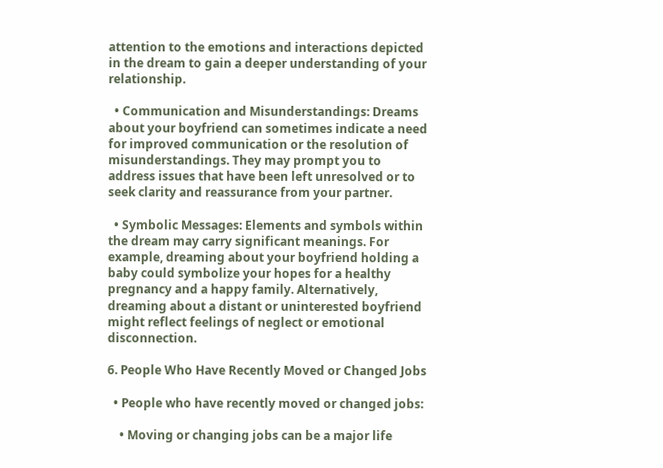attention to the emotions and interactions depicted in the dream to gain a deeper understanding of your relationship.

  • Communication and Misunderstandings: Dreams about your boyfriend can sometimes indicate a need for improved communication or the resolution of misunderstandings. They may prompt you to address issues that have been left unresolved or to seek clarity and reassurance from your partner.

  • Symbolic Messages: Elements and symbols within the dream may carry significant meanings. For example, dreaming about your boyfriend holding a baby could symbolize your hopes for a healthy pregnancy and a happy family. Alternatively, dreaming about a distant or uninterested boyfriend might reflect feelings of neglect or emotional disconnection.

6. People Who Have Recently Moved or Changed Jobs

  • People who have recently moved or changed jobs:

    • Moving or changing jobs can be a major life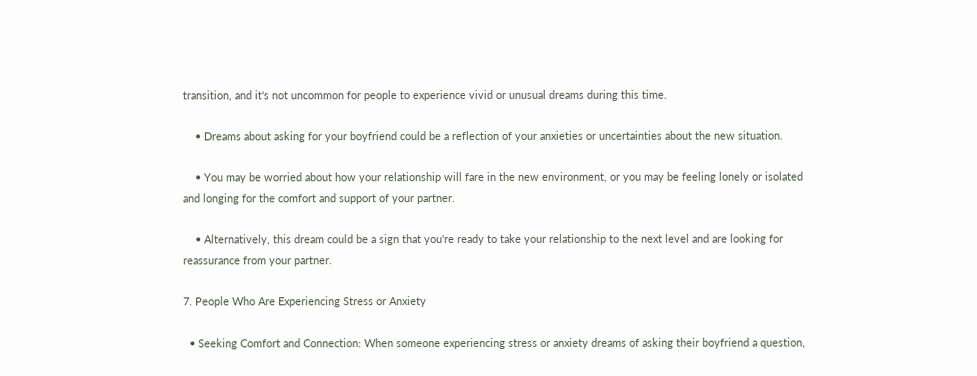transition, and it's not uncommon for people to experience vivid or unusual dreams during this time.

    • Dreams about asking for your boyfriend could be a reflection of your anxieties or uncertainties about the new situation.

    • You may be worried about how your relationship will fare in the new environment, or you may be feeling lonely or isolated and longing for the comfort and support of your partner.

    • Alternatively, this dream could be a sign that you're ready to take your relationship to the next level and are looking for reassurance from your partner.

7. People Who Are Experiencing Stress or Anxiety

  • Seeking Comfort and Connection: When someone experiencing stress or anxiety dreams of asking their boyfriend a question,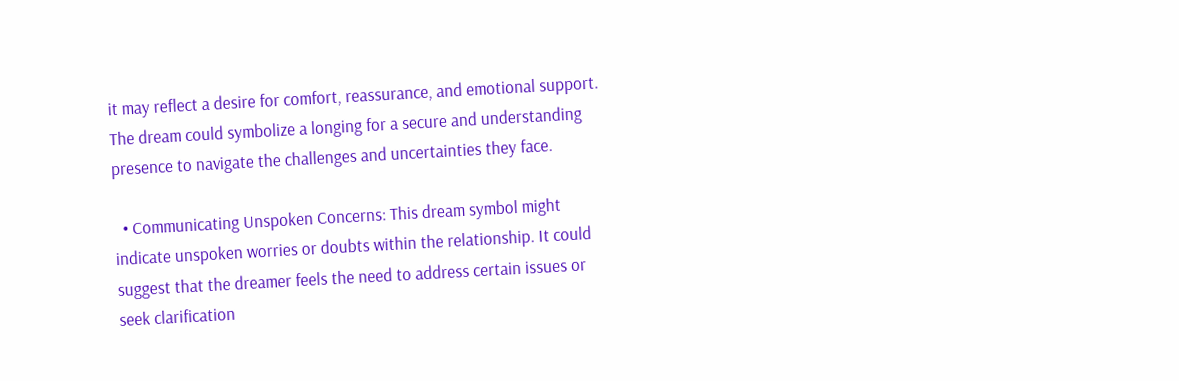it may reflect a desire for comfort, reassurance, and emotional support. The dream could symbolize a longing for a secure and understanding presence to navigate the challenges and uncertainties they face.

  • Communicating Unspoken Concerns: This dream symbol might indicate unspoken worries or doubts within the relationship. It could suggest that the dreamer feels the need to address certain issues or seek clarification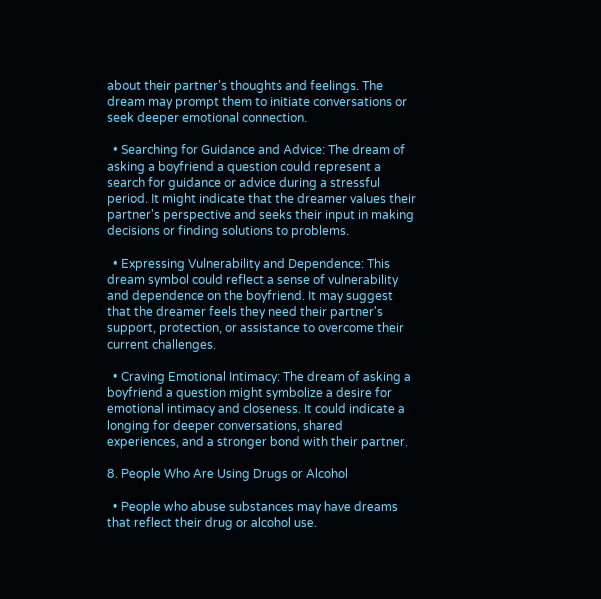about their partner's thoughts and feelings. The dream may prompt them to initiate conversations or seek deeper emotional connection.

  • Searching for Guidance and Advice: The dream of asking a boyfriend a question could represent a search for guidance or advice during a stressful period. It might indicate that the dreamer values their partner's perspective and seeks their input in making decisions or finding solutions to problems.

  • Expressing Vulnerability and Dependence: This dream symbol could reflect a sense of vulnerability and dependence on the boyfriend. It may suggest that the dreamer feels they need their partner's support, protection, or assistance to overcome their current challenges.

  • Craving Emotional Intimacy: The dream of asking a boyfriend a question might symbolize a desire for emotional intimacy and closeness. It could indicate a longing for deeper conversations, shared experiences, and a stronger bond with their partner.

8. People Who Are Using Drugs or Alcohol

  • People who abuse substances may have dreams that reflect their drug or alcohol use.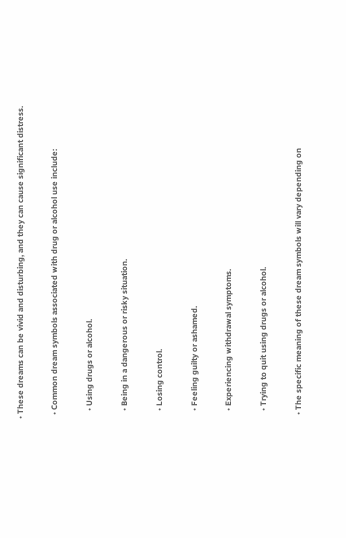• These dreams can be vivid and disturbing, and they can cause significant distress.

  • Common dream symbols associated with drug or alcohol use include:

    • Using drugs or alcohol.

    • Being in a dangerous or risky situation.

    • Losing control.

    • Feeling guilty or ashamed.

    • Experiencing withdrawal symptoms.

    • Trying to quit using drugs or alcohol.

  • The specific meaning of these dream symbols will vary depending on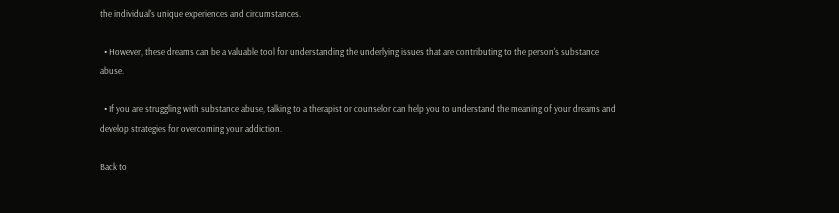the individual's unique experiences and circumstances.

  • However, these dreams can be a valuable tool for understanding the underlying issues that are contributing to the person's substance abuse.

  • If you are struggling with substance abuse, talking to a therapist or counselor can help you to understand the meaning of your dreams and develop strategies for overcoming your addiction.

Back to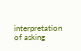interpretation of asking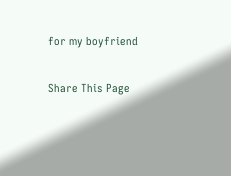for my boyfriend

Share This Page